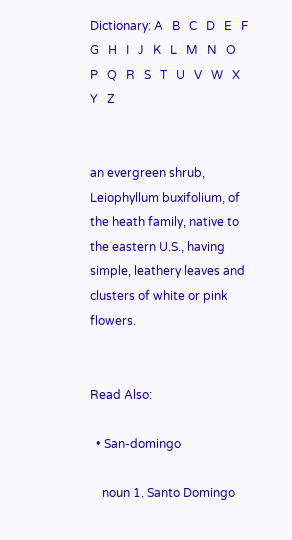Dictionary: A   B   C   D   E   F   G   H   I   J   K   L   M   N   O   P   Q   R   S   T   U   V   W   X   Y   Z


an evergreen shrub, Leiophyllum buxifolium, of the heath family, native to the eastern U.S., having simple, leathery leaves and clusters of white or pink flowers.


Read Also:

  • San-domingo

    noun 1. Santo Domingo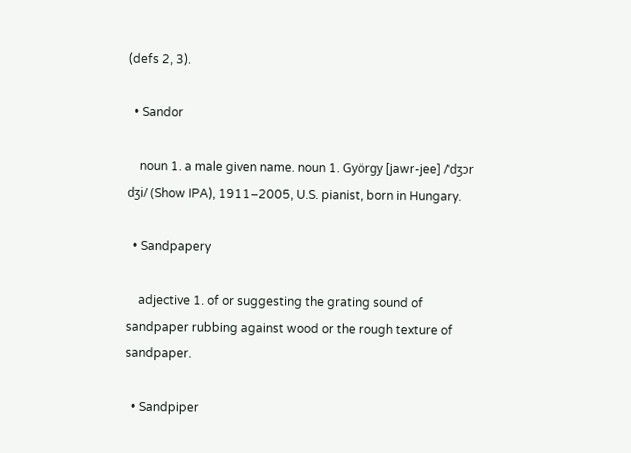(defs 2, 3).

  • Sandor

    noun 1. a male given name. noun 1. György [jawr-jee] /ˈdʒɔr dʒi/ (Show IPA), 1911–2005, U.S. pianist, born in Hungary.

  • Sandpapery

    adjective 1. of or suggesting the grating sound of sandpaper rubbing against wood or the rough texture of sandpaper.

  • Sandpiper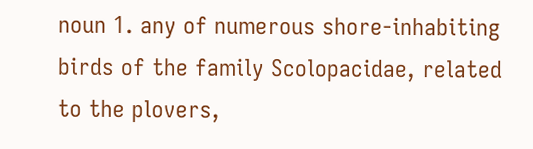noun 1. any of numerous shore-inhabiting birds of the family Scolopacidae, related to the plovers,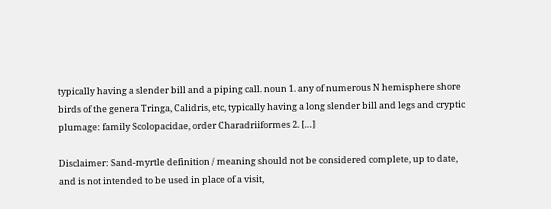typically having a slender bill and a piping call. noun 1. any of numerous N hemisphere shore birds of the genera Tringa, Calidris, etc, typically having a long slender bill and legs and cryptic plumage: family Scolopacidae, order Charadriiformes 2. […]

Disclaimer: Sand-myrtle definition / meaning should not be considered complete, up to date, and is not intended to be used in place of a visit,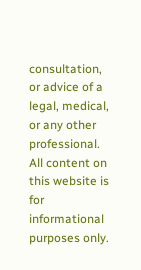consultation, or advice of a legal, medical, or any other professional. All content on this website is for informational purposes only.